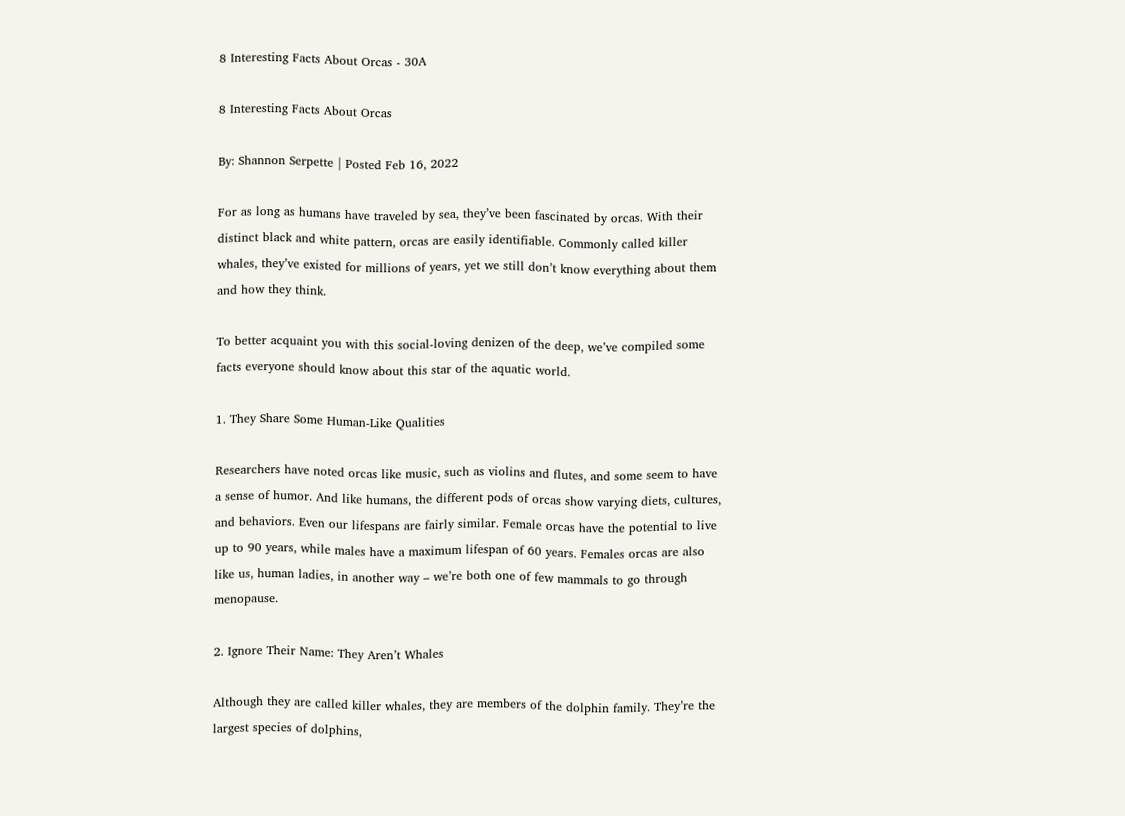8 Interesting Facts About Orcas - 30A

8 Interesting Facts About Orcas

By: Shannon Serpette | Posted Feb 16, 2022

For as long as humans have traveled by sea, they’ve been fascinated by orcas. With their distinct black and white pattern, orcas are easily identifiable. Commonly called killer whales, they’ve existed for millions of years, yet we still don’t know everything about them and how they think.

To better acquaint you with this social-loving denizen of the deep, we’ve compiled some facts everyone should know about this star of the aquatic world.

1. They Share Some Human-Like Qualities

Researchers have noted orcas like music, such as violins and flutes, and some seem to have a sense of humor. And like humans, the different pods of orcas show varying diets, cultures, and behaviors. Even our lifespans are fairly similar. Female orcas have the potential to live up to 90 years, while males have a maximum lifespan of 60 years. Females orcas are also like us, human ladies, in another way – we’re both one of few mammals to go through menopause.

2. Ignore Their Name: They Aren’t Whales

Although they are called killer whales, they are members of the dolphin family. They’re the largest species of dolphins,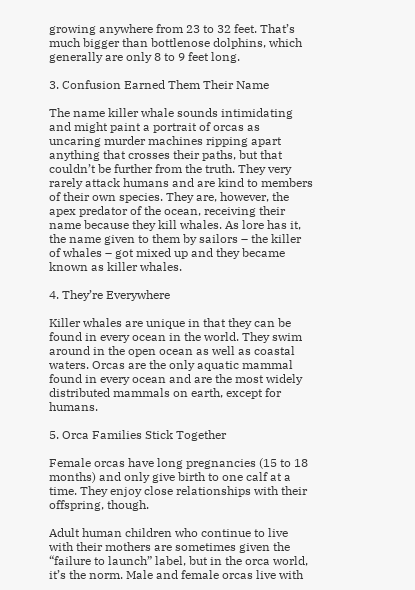growing anywhere from 23 to 32 feet. That’s much bigger than bottlenose dolphins, which generally are only 8 to 9 feet long.

3. Confusion Earned Them Their Name

The name killer whale sounds intimidating and might paint a portrait of orcas as uncaring murder machines ripping apart anything that crosses their paths, but that couldn’t be further from the truth. They very rarely attack humans and are kind to members of their own species. They are, however, the apex predator of the ocean, receiving their name because they kill whales. As lore has it, the name given to them by sailors – the killer of whales – got mixed up and they became known as killer whales.

4. They’re Everywhere

Killer whales are unique in that they can be found in every ocean in the world. They swim around in the open ocean as well as coastal waters. Orcas are the only aquatic mammal found in every ocean and are the most widely distributed mammals on earth, except for humans.

5. Orca Families Stick Together

Female orcas have long pregnancies (15 to 18 months) and only give birth to one calf at a time. They enjoy close relationships with their offspring, though.

Adult human children who continue to live with their mothers are sometimes given the “failure to launch” label, but in the orca world, it’s the norm. Male and female orcas live with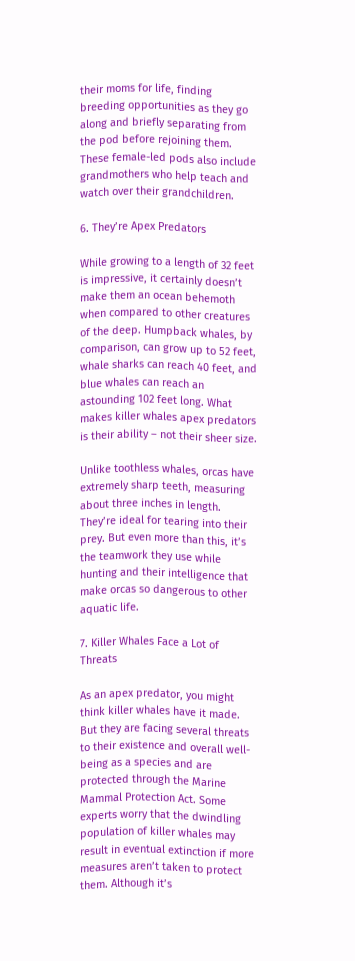their moms for life, finding breeding opportunities as they go along and briefly separating from the pod before rejoining them. These female-led pods also include grandmothers who help teach and watch over their grandchildren.

6. They’re Apex Predators

While growing to a length of 32 feet is impressive, it certainly doesn’t make them an ocean behemoth when compared to other creatures of the deep. Humpback whales, by comparison, can grow up to 52 feet, whale sharks can reach 40 feet, and blue whales can reach an astounding 102 feet long. What makes killer whales apex predators is their ability – not their sheer size.

Unlike toothless whales, orcas have extremely sharp teeth, measuring about three inches in length. They’re ideal for tearing into their prey. But even more than this, it’s the teamwork they use while hunting and their intelligence that make orcas so dangerous to other aquatic life.

7. Killer Whales Face a Lot of Threats

As an apex predator, you might think killer whales have it made. But they are facing several threats to their existence and overall well-being as a species and are protected through the Marine Mammal Protection Act. Some experts worry that the dwindling population of killer whales may result in eventual extinction if more measures aren’t taken to protect them. Although it’s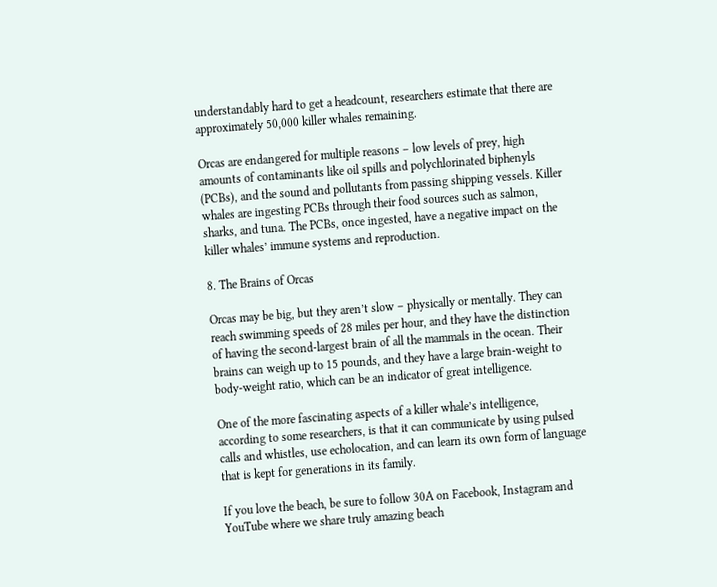understandably hard to get a headcount, researchers estimate that there are approximately 50,000 killer whales remaining.

Orcas are endangered for multiple reasons – low levels of prey, high amounts of contaminants like oil spills and polychlorinated biphenyls (PCBs), and the sound and pollutants from passing shipping vessels. Killer whales are ingesting PCBs through their food sources such as salmon, sharks, and tuna. The PCBs, once ingested, have a negative impact on the killer whales’ immune systems and reproduction.

8. The Brains of Orcas

Orcas may be big, but they aren’t slow – physically or mentally. They can reach swimming speeds of 28 miles per hour, and they have the distinction of having the second-largest brain of all the mammals in the ocean. Their brains can weigh up to 15 pounds, and they have a large brain-weight to body-weight ratio, which can be an indicator of great intelligence.

One of the more fascinating aspects of a killer whale’s intelligence, according to some researchers, is that it can communicate by using pulsed calls and whistles, use echolocation, and can learn its own form of language that is kept for generations in its family.

If you love the beach, be sure to follow 30A on Facebook, Instagram and YouTube where we share truly amazing beach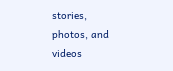stories, photos, and videos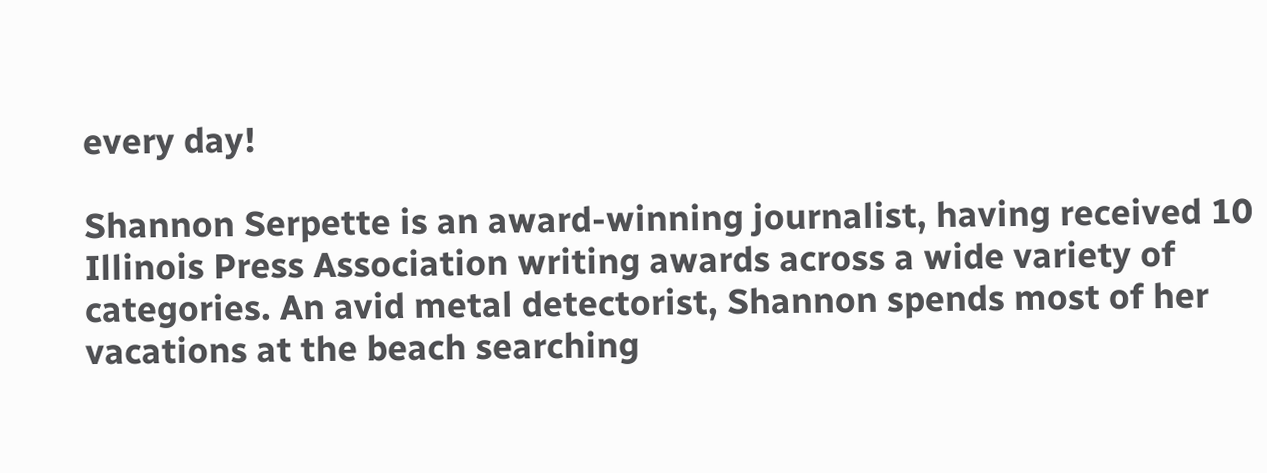every day!

Shannon Serpette is an award-winning journalist, having received 10 Illinois Press Association writing awards across a wide variety of categories. An avid metal detectorist, Shannon spends most of her vacations at the beach searching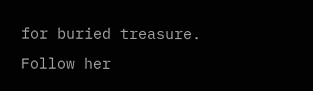for buried treasure. Follow her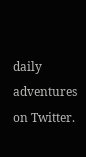daily adventures on Twitter.